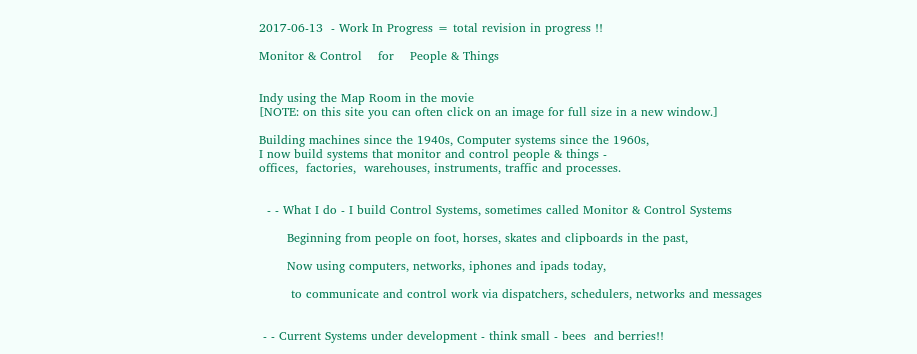2017-06-13  - Work In Progress = total revision in progress !!

Monitor & Control    for    People & Things


Indy using the Map Room in the movie
[NOTE: on this site you can often click on an image for full size in a new window.]

Building machines since the 1940s, Computer systems since the 1960s,
I now build systems that monitor and control people & things -
offices,  factories,  warehouses, instruments, traffic and processes.


  - - What I do - I build Control Systems, sometimes called Monitor & Control Systems

       Beginning from people on foot, horses, skates and clipboards in the past,

       Now using computers, networks, iphones and ipads today,

        to communicate and control work via dispatchers, schedulers, networks and messages


 - - Current Systems under development - think small - bees  and berries!!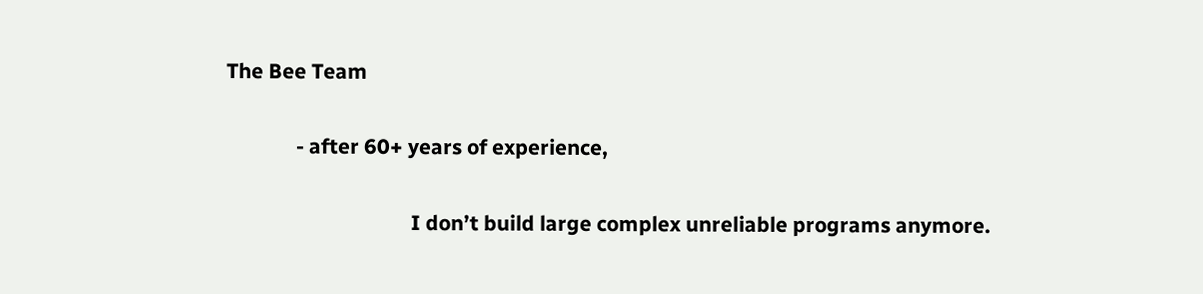The Bee Team

              - after 60+ years of experience,

                                     I don’t build large complex unreliable programs anymore.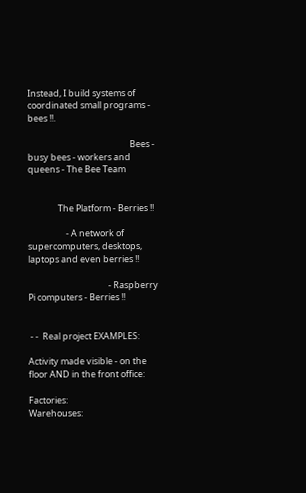Instead, I build systems of coordinated small programs - bees !!.

                                                   Bees - busy bees - workers and queens - The Bee Team


               The Platform - Berries !!

                   - A network of supercomputers, desktops, laptops and even berries !!

                                        - Raspberry Pi computers - Berries !!


 - -  Real project EXAMPLES:

Activity made visible - on the floor AND in the front office:

Factories:                                                                                                                         Warehouses: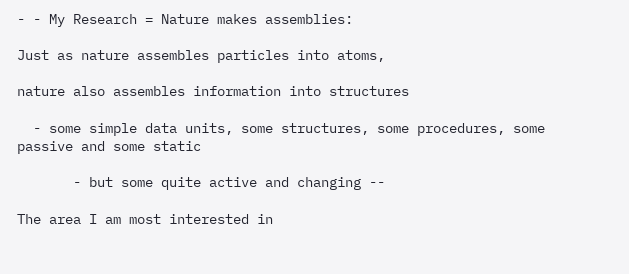- - My Research = Nature makes assemblies:

Just as nature assembles particles into atoms,

nature also assembles information into structures

  - some simple data units, some structures, some procedures, some passive and some static

       - but some quite active and changing --

The area I am most interested in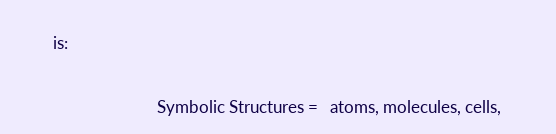is:

                          Symbolic Structures =   atoms, molecules, cells,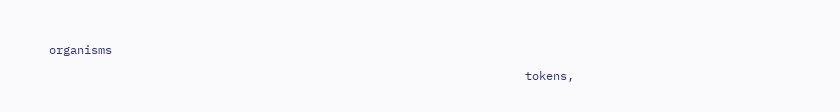organisms

                                                                    tokens,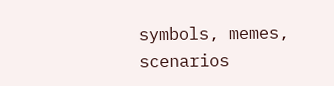symbols, memes, scenarios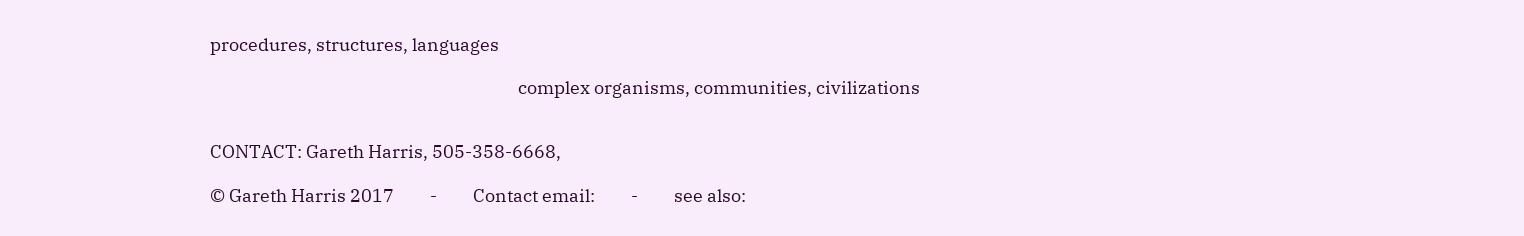procedures, structures, languages

                                                                             complex organisms, communities, civilizations


CONTACT: Gareth Harris, 505-358-6668,

© Gareth Harris 2017         -         Contact email:         -         see also: